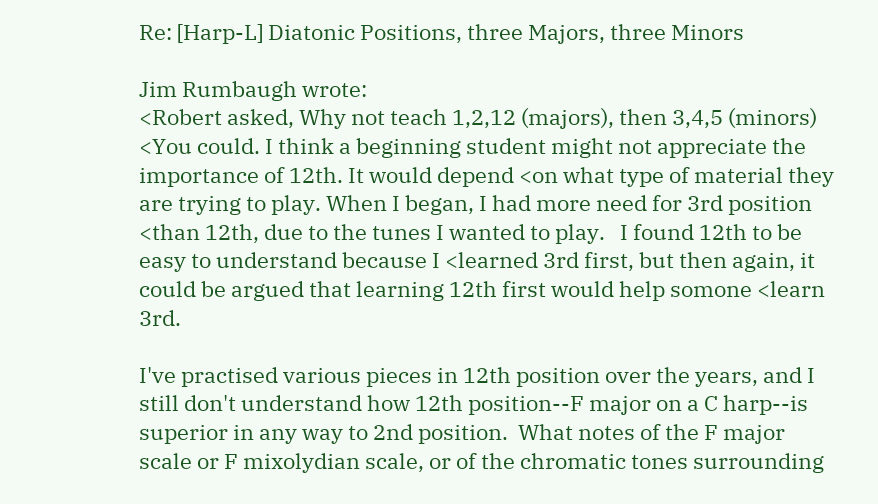Re: [Harp-L] Diatonic Positions, three Majors, three Minors

Jim Rumbaugh wrote:
<Robert asked, Why not teach 1,2,12 (majors), then 3,4,5 (minors)
<You could. I think a beginning student might not appreciate the importance of 12th. It would depend <on what type of material they are trying to play. When I began, I had more need for 3rd position <than 12th, due to the tunes I wanted to play.   I found 12th to be easy to understand because I <learned 3rd first, but then again, it could be argued that learning 12th first would help somone <learn 3rd.

I've practised various pieces in 12th position over the years, and I still don't understand how 12th position--F major on a C harp--is superior in any way to 2nd position.  What notes of the F major scale or F mixolydian scale, or of the chromatic tones surrounding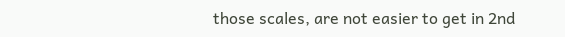those scales, are not easier to get in 2nd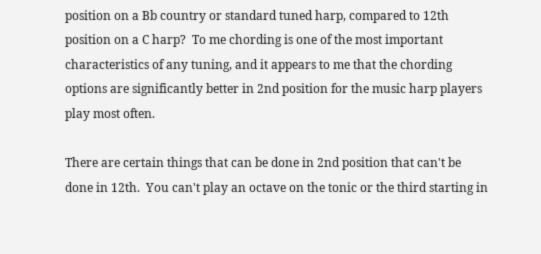position on a Bb country or standard tuned harp, compared to 12th position on a C harp?  To me chording is one of the most important characteristics of any tuning, and it appears to me that the chording options are significantly better in 2nd position for the music harp players play most often.

There are certain things that can be done in 2nd position that can't be done in 12th.  You can't play an octave on the tonic or the third starting in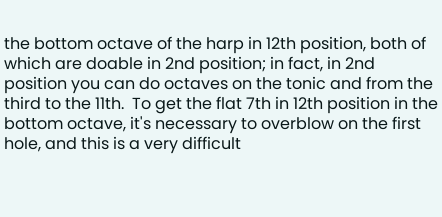the bottom octave of the harp in 12th position, both of which are doable in 2nd position; in fact, in 2nd position you can do octaves on the tonic and from the third to the 11th.  To get the flat 7th in 12th position in the bottom octave, it's necessary to overblow on the first hole, and this is a very difficult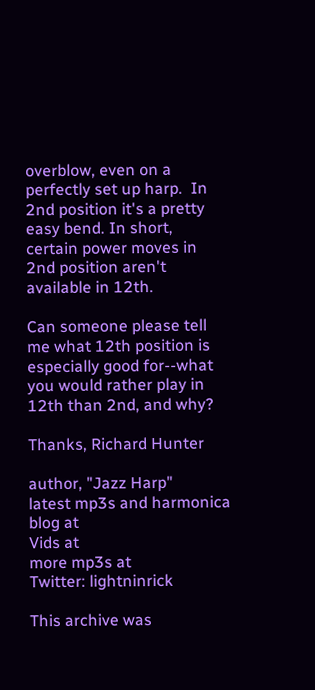overblow, even on a perfectly set up harp.  In 2nd position it's a pretty easy bend. In short, certain power moves in 2nd position aren't available in 12th.

Can someone please tell me what 12th position is especially good for--what you would rather play in 12th than 2nd, and why?

Thanks, Richard Hunter

author, "Jazz Harp"
latest mp3s and harmonica blog at
Vids at
more mp3s at
Twitter: lightninrick

This archive was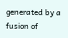generated by a fusion of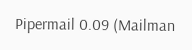Pipermail 0.09 (Mailman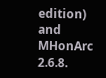edition) and MHonArc 2.6.8.